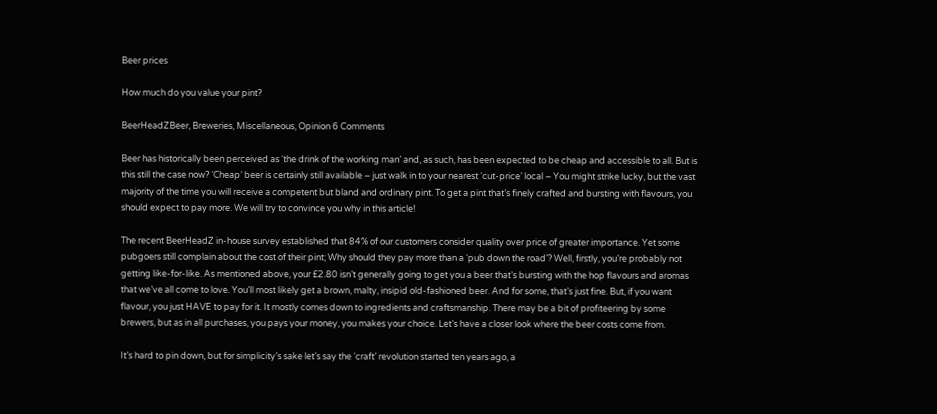Beer prices

How much do you value your pint?

BeerHeadZBeer, Breweries, Miscellaneous, Opinion 6 Comments

Beer has historically been perceived as ‘the drink of the working man’ and, as such, has been expected to be cheap and accessible to all. But is this still the case now? ‘Cheap’ beer is certainly still available – just walk in to your nearest ‘cut-price’ local – You might strike lucky, but the vast majority of the time you will receive a competent but bland and ordinary pint. To get a pint that’s finely crafted and bursting with flavours, you should expect to pay more. We will try to convince you why in this article!

The recent BeerHeadZ in-house survey established that 84% of our customers consider quality over price of greater importance. Yet some pubgoers still complain about the cost of their pint; Why should they pay more than a ‘pub down the road’? Well, firstly, you’re probably not getting like-for-like. As mentioned above, your £2.80 isn’t generally going to get you a beer that’s bursting with the hop flavours and aromas that we’ve all come to love. You’ll most likely get a brown, malty, insipid old-fashioned beer. And for some, that’s just fine. But, if you want flavour, you just HAVE to pay for it. It mostly comes down to ingredients and craftsmanship. There may be a bit of profiteering by some brewers, but as in all purchases, you pays your money, you makes your choice. Let’s have a closer look where the beer costs come from.

It’s hard to pin down, but for simplicity’s sake let’s say the ‘craft’ revolution started ten years ago, a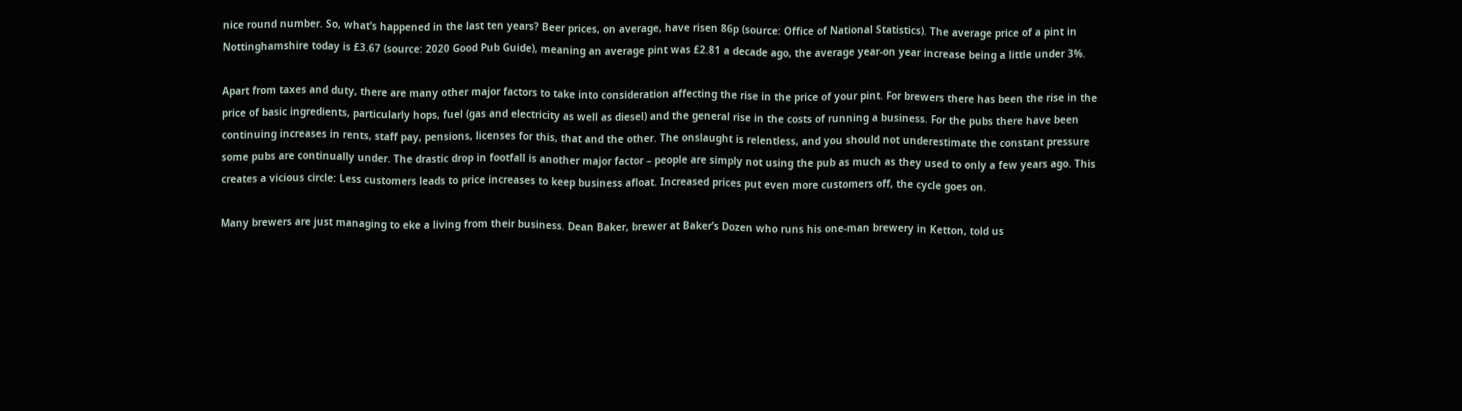nice round number. So, what’s happened in the last ten years? Beer prices, on average, have risen 86p (source: Office of National Statistics). The average price of a pint in Nottinghamshire today is £3.67 (source: 2020 Good Pub Guide), meaning an average pint was £2.81 a decade ago, the average year-on year increase being a little under 3%.

Apart from taxes and duty, there are many other major factors to take into consideration affecting the rise in the price of your pint. For brewers there has been the rise in the price of basic ingredients, particularly hops, fuel (gas and electricity as well as diesel) and the general rise in the costs of running a business. For the pubs there have been continuing increases in rents, staff pay, pensions, licenses for this, that and the other. The onslaught is relentless, and you should not underestimate the constant pressure some pubs are continually under. The drastic drop in footfall is another major factor – people are simply not using the pub as much as they used to only a few years ago. This creates a vicious circle: Less customers leads to price increases to keep business afloat. Increased prices put even more customers off, the cycle goes on.

Many brewers are just managing to eke a living from their business. Dean Baker, brewer at Baker’s Dozen who runs his one-man brewery in Ketton, told us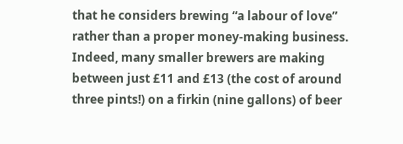that he considers brewing “a labour of love” rather than a proper money-making business. Indeed, many smaller brewers are making between just £11 and £13 (the cost of around three pints!) on a firkin (nine gallons) of beer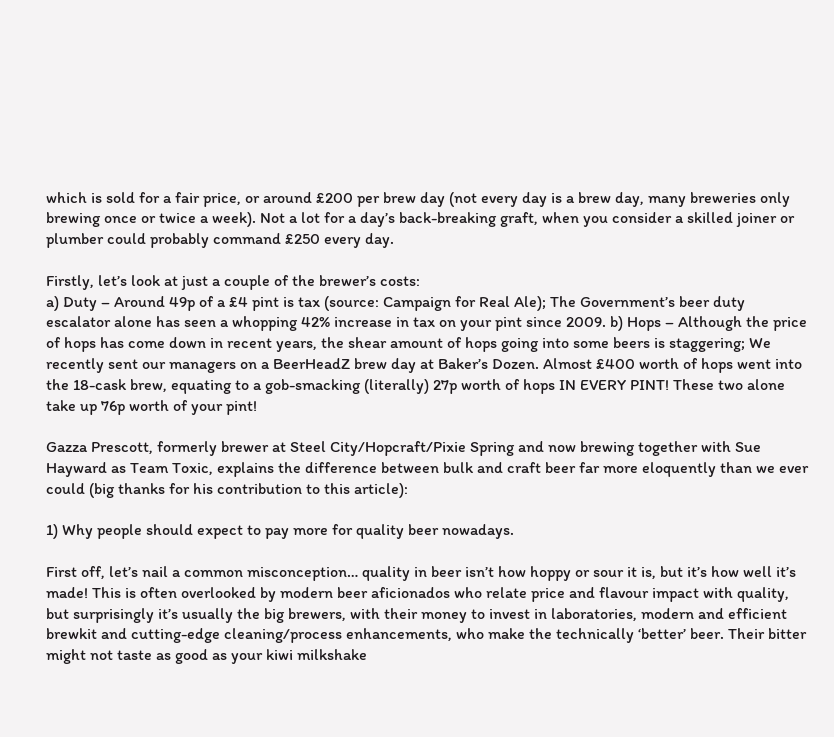which is sold for a fair price, or around £200 per brew day (not every day is a brew day, many breweries only brewing once or twice a week). Not a lot for a day’s back-breaking graft, when you consider a skilled joiner or plumber could probably command £250 every day.

Firstly, let’s look at just a couple of the brewer’s costs:
a) Duty – Around 49p of a £4 pint is tax (source: Campaign for Real Ale); The Government’s beer duty escalator alone has seen a whopping 42% increase in tax on your pint since 2009. b) Hops – Although the price of hops has come down in recent years, the shear amount of hops going into some beers is staggering; We recently sent our managers on a BeerHeadZ brew day at Baker’s Dozen. Almost £400 worth of hops went into the 18-cask brew, equating to a gob-smacking (literally) 27p worth of hops IN EVERY PINT! These two alone take up 76p worth of your pint!

Gazza Prescott, formerly brewer at Steel City/Hopcraft/Pixie Spring and now brewing together with Sue Hayward as Team Toxic, explains the difference between bulk and craft beer far more eloquently than we ever could (big thanks for his contribution to this article):

1) Why people should expect to pay more for quality beer nowadays.

First off, let’s nail a common misconception… quality in beer isn’t how hoppy or sour it is, but it’s how well it’s made! This is often overlooked by modern beer aficionados who relate price and flavour impact with quality, but surprisingly it’s usually the big brewers, with their money to invest in laboratories, modern and efficient brewkit and cutting-edge cleaning/process enhancements, who make the technically ‘better’ beer. Their bitter might not taste as good as your kiwi milkshake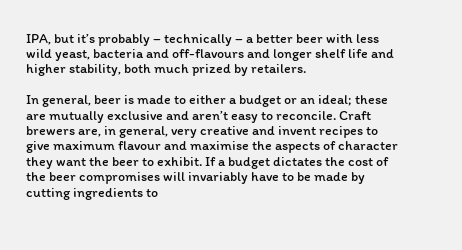IPA, but it’s probably – technically – a better beer with less wild yeast, bacteria and off-flavours and longer shelf life and higher stability, both much prized by retailers.

In general, beer is made to either a budget or an ideal; these are mutually exclusive and aren’t easy to reconcile. Craft brewers are, in general, very creative and invent recipes to give maximum flavour and maximise the aspects of character they want the beer to exhibit. If a budget dictates the cost of the beer compromises will invariably have to be made by cutting ingredients to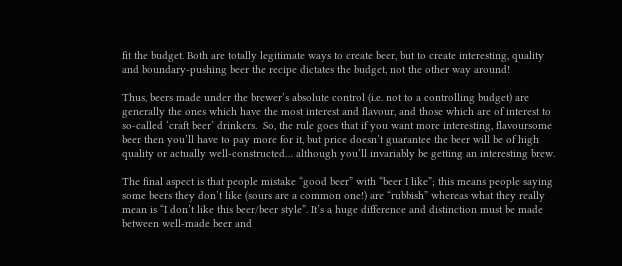fit the budget. Both are totally legitimate ways to create beer, but to create interesting, quality and boundary-pushing beer the recipe dictates the budget, not the other way around!

Thus, beers made under the brewer’s absolute control (i.e. not to a controlling budget) are generally the ones which have the most interest and flavour, and those which are of interest to so-called ‘craft beer’ drinkers.  So, the rule goes that if you want more interesting, flavoursome beer then you’ll have to pay more for it, but price doesn’t guarantee the beer will be of high quality or actually well-constructed… although you’ll invariably be getting an interesting brew.

The final aspect is that people mistake “good beer” with “beer I like”; this means people saying some beers they don’t like (sours are a common one!) are “rubbish” whereas what they really mean is “I don’t like this beer/beer style”. It’s a huge difference and distinction must be made between well-made beer and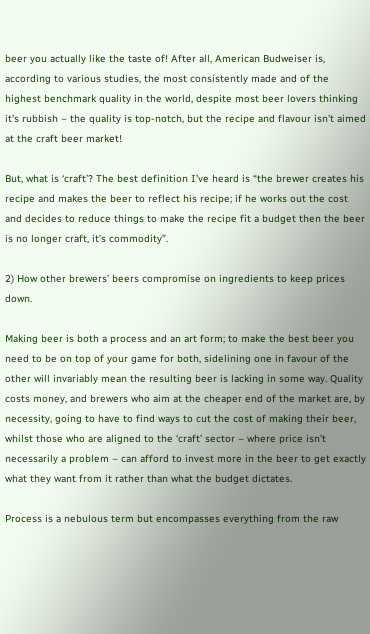beer you actually like the taste of! After all, American Budweiser is, according to various studies, the most consistently made and of the highest benchmark quality in the world, despite most beer lovers thinking it’s rubbish – the quality is top-notch, but the recipe and flavour isn’t aimed at the craft beer market!

But, what is ‘craft’? The best definition I’ve heard is “the brewer creates his recipe and makes the beer to reflect his recipe; if he works out the cost and decides to reduce things to make the recipe fit a budget then the beer is no longer craft, it’s commodity”.

2) How other brewers’ beers compromise on ingredients to keep prices down.

Making beer is both a process and an art form; to make the best beer you need to be on top of your game for both, sidelining one in favour of the other will invariably mean the resulting beer is lacking in some way. Quality costs money, and brewers who aim at the cheaper end of the market are, by necessity, going to have to find ways to cut the cost of making their beer, whilst those who are aligned to the ‘craft’ sector – where price isn’t necessarily a problem – can afford to invest more in the beer to get exactly what they want from it rather than what the budget dictates.

Process is a nebulous term but encompasses everything from the raw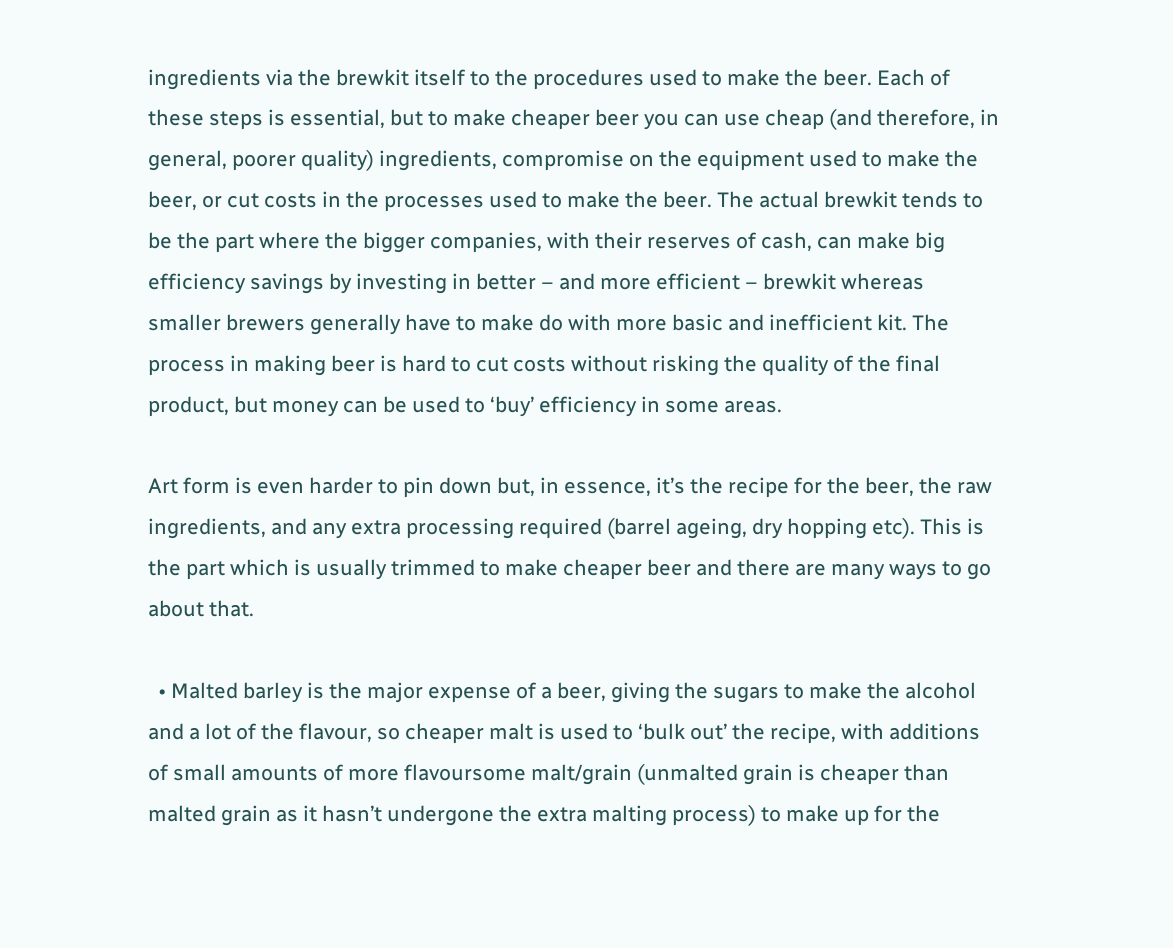ingredients via the brewkit itself to the procedures used to make the beer. Each of these steps is essential, but to make cheaper beer you can use cheap (and therefore, in general, poorer quality) ingredients, compromise on the equipment used to make the beer, or cut costs in the processes used to make the beer. The actual brewkit tends to be the part where the bigger companies, with their reserves of cash, can make big efficiency savings by investing in better – and more efficient – brewkit whereas smaller brewers generally have to make do with more basic and inefficient kit. The process in making beer is hard to cut costs without risking the quality of the final product, but money can be used to ‘buy’ efficiency in some areas.

Art form is even harder to pin down but, in essence, it’s the recipe for the beer, the raw ingredients, and any extra processing required (barrel ageing, dry hopping etc). This is the part which is usually trimmed to make cheaper beer and there are many ways to go about that.

  • Malted barley is the major expense of a beer, giving the sugars to make the alcohol and a lot of the flavour, so cheaper malt is used to ‘bulk out’ the recipe, with additions of small amounts of more flavoursome malt/grain (unmalted grain is cheaper than malted grain as it hasn’t undergone the extra malting process) to make up for the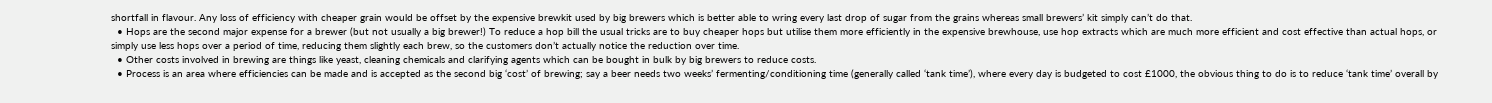shortfall in flavour. Any loss of efficiency with cheaper grain would be offset by the expensive brewkit used by big brewers which is better able to wring every last drop of sugar from the grains whereas small brewers’ kit simply can’t do that.
  • Hops are the second major expense for a brewer (but not usually a big brewer!) To reduce a hop bill the usual tricks are to buy cheaper hops but utilise them more efficiently in the expensive brewhouse, use hop extracts which are much more efficient and cost effective than actual hops, or simply use less hops over a period of time, reducing them slightly each brew, so the customers don’t actually notice the reduction over time.
  • Other costs involved in brewing are things like yeast, cleaning chemicals and clarifying agents which can be bought in bulk by big brewers to reduce costs.
  • Process is an area where efficiencies can be made and is accepted as the second big ‘cost’ of brewing; say a beer needs two weeks’ fermenting/conditioning time (generally called ‘tank time’), where every day is budgeted to cost £1000, the obvious thing to do is to reduce ‘tank time’ overall by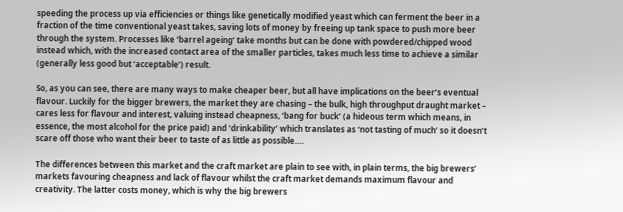speeding the process up via efficiencies or things like genetically modified yeast which can ferment the beer in a fraction of the time conventional yeast takes, saving lots of money by freeing up tank space to push more beer through the system. Processes like ‘barrel ageing’ take months but can be done with powdered/chipped wood instead which, with the increased contact area of the smaller particles, takes much less time to achieve a similar (generally less good but ‘acceptable’) result.

So, as you can see, there are many ways to make cheaper beer, but all have implications on the beer’s eventual flavour. Luckily for the bigger brewers, the market they are chasing – the bulk, high throughput draught market – cares less for flavour and interest, valuing instead cheapness, ‘bang for buck’ (a hideous term which means, in essence, the most alcohol for the price paid) and ‘drinkability’ which translates as ‘not tasting of much’ so it doesn’t scare off those who want their beer to taste of as little as possible….

The differences between this market and the craft market are plain to see with, in plain terms, the big brewers’ markets favouring cheapness and lack of flavour whilst the craft market demands maximum flavour and creativity. The latter costs money, which is why the big brewers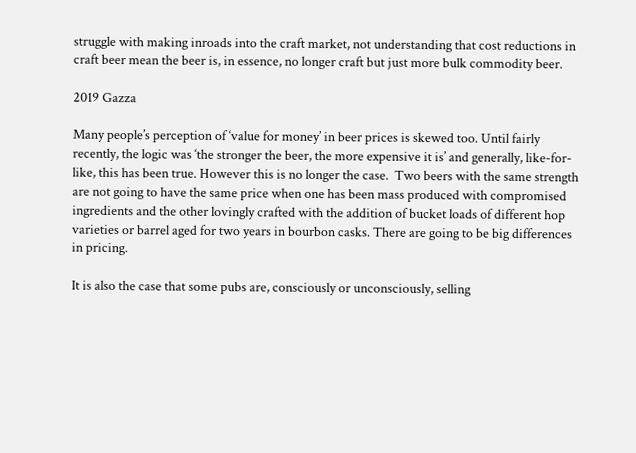struggle with making inroads into the craft market, not understanding that cost reductions in craft beer mean the beer is, in essence, no longer craft but just more bulk commodity beer.

2019 Gazza

Many people’s perception of ‘value for money’ in beer prices is skewed too. Until fairly recently, the logic was ‘the stronger the beer, the more expensive it is’ and generally, like-for-like, this has been true. However this is no longer the case.  Two beers with the same strength are not going to have the same price when one has been mass produced with compromised ingredients and the other lovingly crafted with the addition of bucket loads of different hop varieties or barrel aged for two years in bourbon casks. There are going to be big differences in pricing.

It is also the case that some pubs are, consciously or unconsciously, selling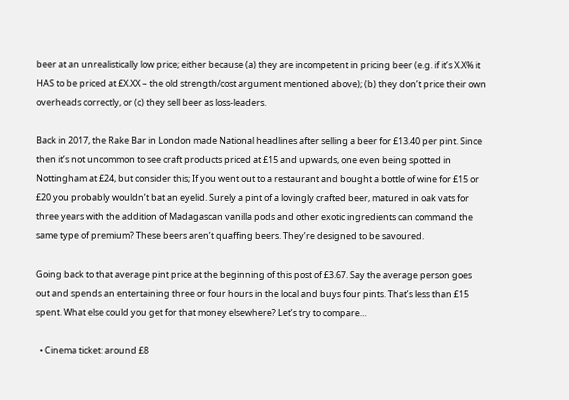beer at an unrealistically low price; either because (a) they are incompetent in pricing beer (e.g. if it’s X.X% it HAS to be priced at £X.XX – the old strength/cost argument mentioned above); (b) they don’t price their own overheads correctly, or (c) they sell beer as loss-leaders.

Back in 2017, the Rake Bar in London made National headlines after selling a beer for £13.40 per pint. Since then it’s not uncommon to see craft products priced at £15 and upwards, one even being spotted in Nottingham at £24, but consider this; If you went out to a restaurant and bought a bottle of wine for £15 or £20 you probably wouldn’t bat an eyelid. Surely a pint of a lovingly crafted beer, matured in oak vats for three years with the addition of Madagascan vanilla pods and other exotic ingredients can command the same type of premium? These beers aren’t quaffing beers. They’re designed to be savoured.

Going back to that average pint price at the beginning of this post of £3.67. Say the average person goes out and spends an entertaining three or four hours in the local and buys four pints. That’s less than £15 spent. What else could you get for that money elsewhere? Let’s try to compare…

  • Cinema ticket: around £8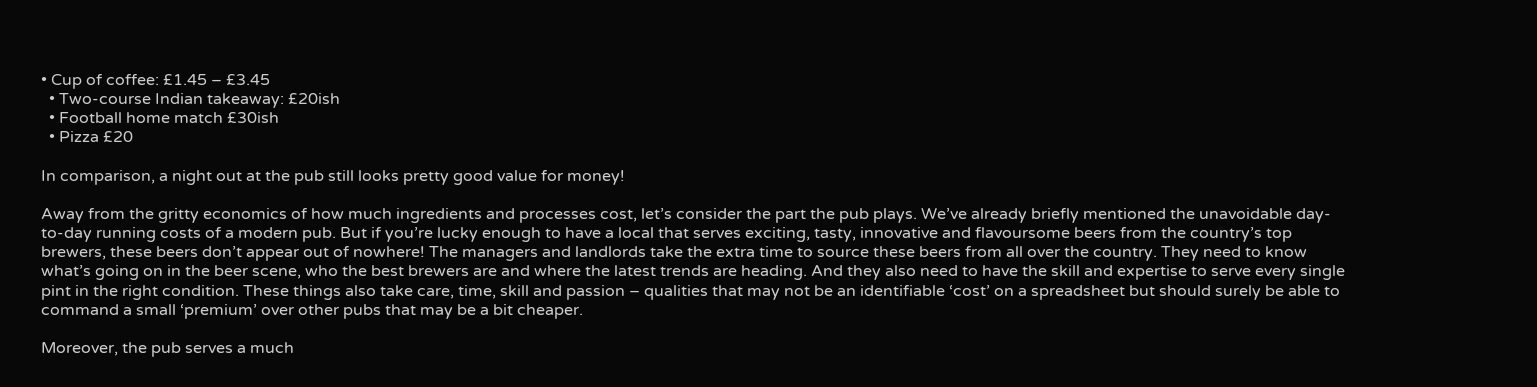• Cup of coffee: £1.45 – £3.45
  • Two-course Indian takeaway: £20ish
  • Football home match £30ish
  • Pizza £20

In comparison, a night out at the pub still looks pretty good value for money!

Away from the gritty economics of how much ingredients and processes cost, let’s consider the part the pub plays. We’ve already briefly mentioned the unavoidable day-to-day running costs of a modern pub. But if you’re lucky enough to have a local that serves exciting, tasty, innovative and flavoursome beers from the country’s top brewers, these beers don’t appear out of nowhere! The managers and landlords take the extra time to source these beers from all over the country. They need to know what’s going on in the beer scene, who the best brewers are and where the latest trends are heading. And they also need to have the skill and expertise to serve every single pint in the right condition. These things also take care, time, skill and passion – qualities that may not be an identifiable ‘cost’ on a spreadsheet but should surely be able to command a small ‘premium’ over other pubs that may be a bit cheaper.

Moreover, the pub serves a much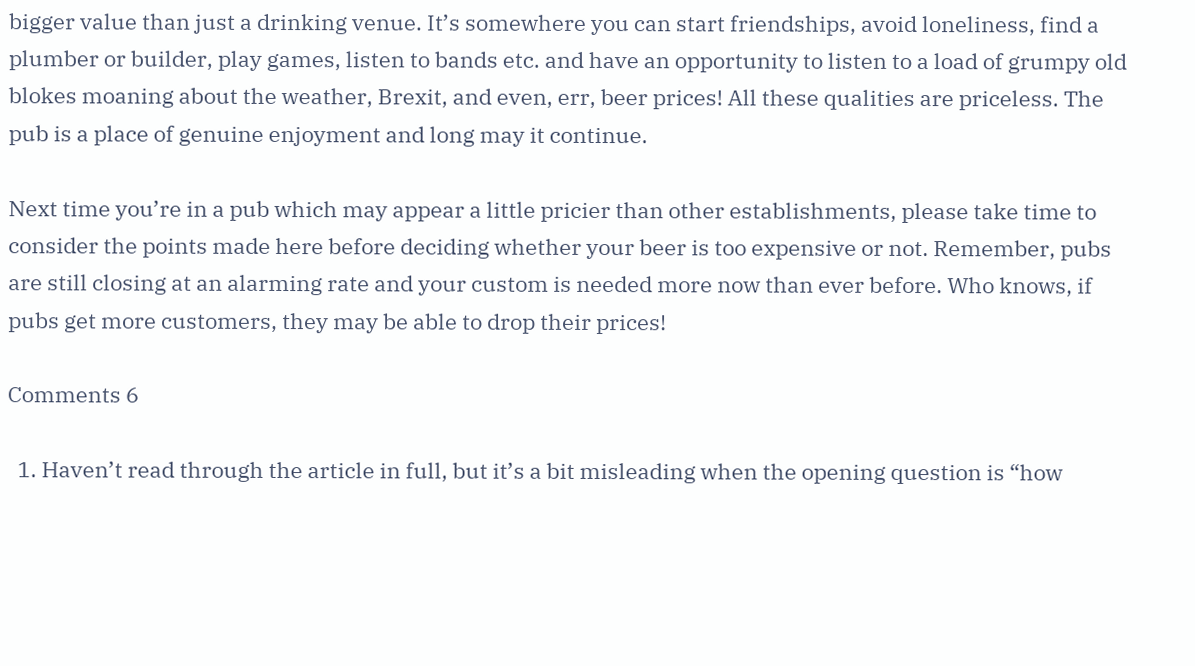bigger value than just a drinking venue. It’s somewhere you can start friendships, avoid loneliness, find a plumber or builder, play games, listen to bands etc. and have an opportunity to listen to a load of grumpy old blokes moaning about the weather, Brexit, and even, err, beer prices! All these qualities are priceless. The pub is a place of genuine enjoyment and long may it continue.

Next time you’re in a pub which may appear a little pricier than other establishments, please take time to consider the points made here before deciding whether your beer is too expensive or not. Remember, pubs are still closing at an alarming rate and your custom is needed more now than ever before. Who knows, if pubs get more customers, they may be able to drop their prices!

Comments 6

  1. Haven’t read through the article in full, but it’s a bit misleading when the opening question is “how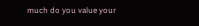much do you value your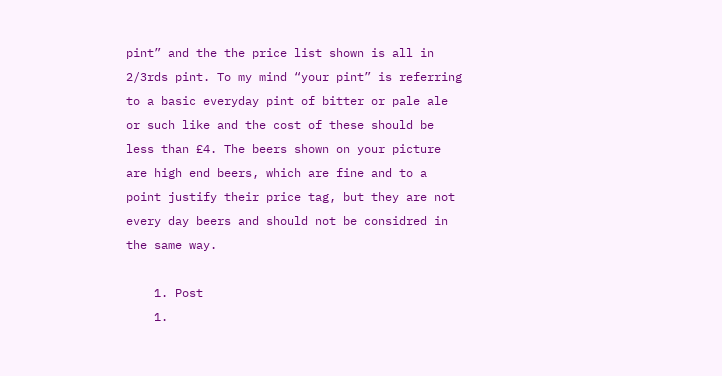pint” and the the price list shown is all in 2/3rds pint. To my mind “your pint” is referring to a basic everyday pint of bitter or pale ale or such like and the cost of these should be less than £4. The beers shown on your picture are high end beers, which are fine and to a point justify their price tag, but they are not every day beers and should not be considred in the same way.

    1. Post
    1.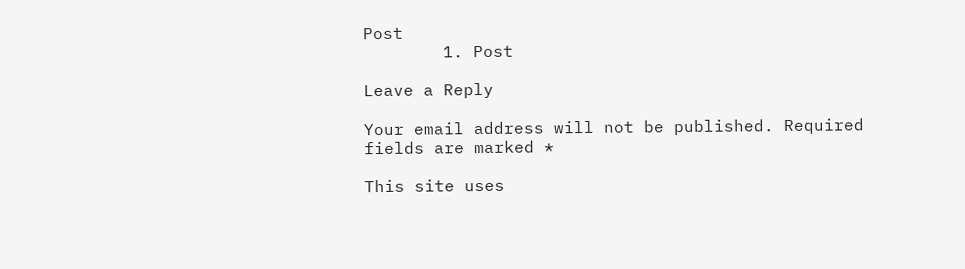Post
        1. Post

Leave a Reply

Your email address will not be published. Required fields are marked *

This site uses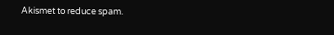Akismet to reduce spam.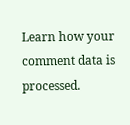Learn how your comment data is processed.